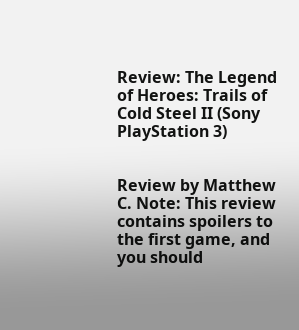Review: The Legend of Heroes: Trails of Cold Steel II (Sony PlayStation 3)


Review by Matthew C. Note: This review contains spoilers to the first game, and you should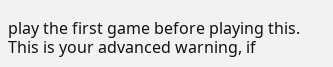play the first game before playing this. This is your advanced warning, if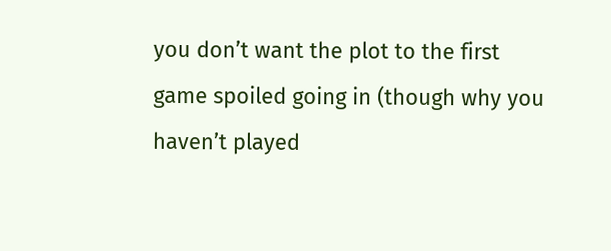you don’t want the plot to the first game spoiled going in (though why you haven’t played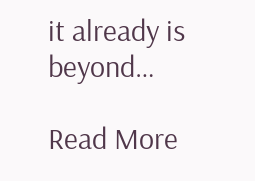it already is beyond…

Read More